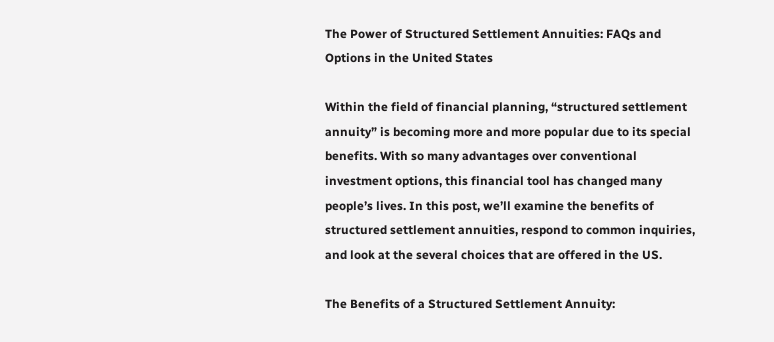The Power of Structured Settlement Annuities: FAQs and Options in the United States

Within the field of financial planning, “structured settlement annuity” is becoming more and more popular due to its special benefits. With so many advantages over conventional investment options, this financial tool has changed many people’s lives. In this post, we’ll examine the benefits of structured settlement annuities, respond to common inquiries, and look at the several choices that are offered in the US.

The Benefits of a Structured Settlement Annuity: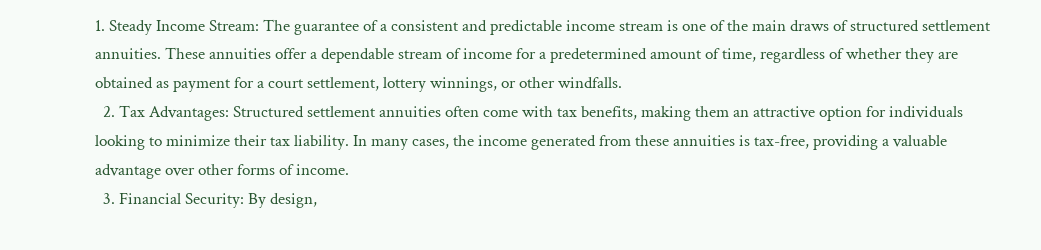1. Steady Income Stream: The guarantee of a consistent and predictable income stream is one of the main draws of structured settlement annuities. These annuities offer a dependable stream of income for a predetermined amount of time, regardless of whether they are obtained as payment for a court settlement, lottery winnings, or other windfalls.
  2. Tax Advantages: Structured settlement annuities often come with tax benefits, making them an attractive option for individuals looking to minimize their tax liability. In many cases, the income generated from these annuities is tax-free, providing a valuable advantage over other forms of income.
  3. Financial Security: By design,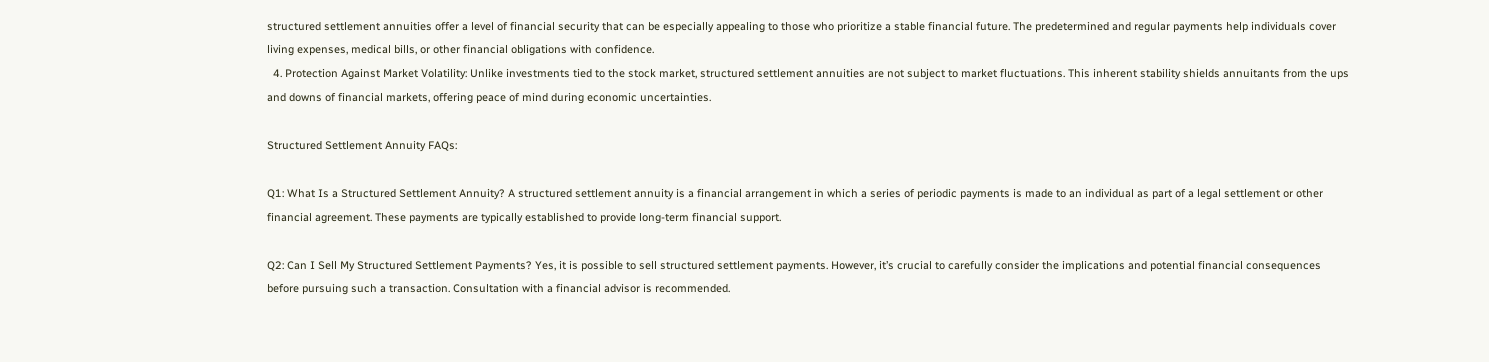structured settlement annuities offer a level of financial security that can be especially appealing to those who prioritize a stable financial future. The predetermined and regular payments help individuals cover living expenses, medical bills, or other financial obligations with confidence.
  4. Protection Against Market Volatility: Unlike investments tied to the stock market, structured settlement annuities are not subject to market fluctuations. This inherent stability shields annuitants from the ups and downs of financial markets, offering peace of mind during economic uncertainties.

Structured Settlement Annuity FAQs:

Q1: What Is a Structured Settlement Annuity? A structured settlement annuity is a financial arrangement in which a series of periodic payments is made to an individual as part of a legal settlement or other financial agreement. These payments are typically established to provide long-term financial support.

Q2: Can I Sell My Structured Settlement Payments? Yes, it is possible to sell structured settlement payments. However, it’s crucial to carefully consider the implications and potential financial consequences before pursuing such a transaction. Consultation with a financial advisor is recommended.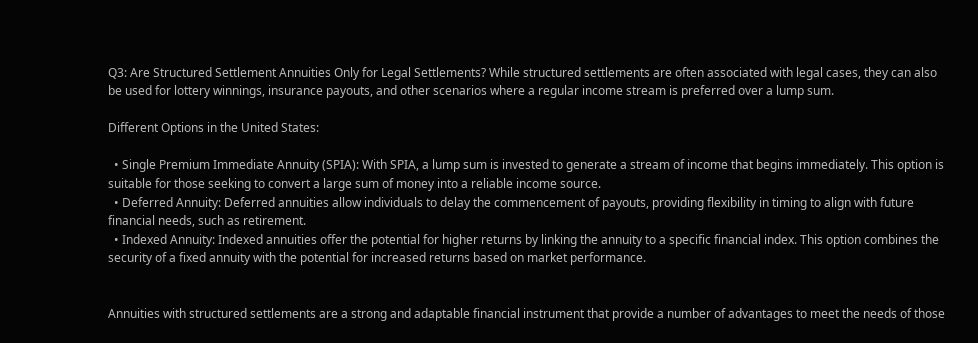Q3: Are Structured Settlement Annuities Only for Legal Settlements? While structured settlements are often associated with legal cases, they can also be used for lottery winnings, insurance payouts, and other scenarios where a regular income stream is preferred over a lump sum.

Different Options in the United States:

  • Single Premium Immediate Annuity (SPIA): With SPIA, a lump sum is invested to generate a stream of income that begins immediately. This option is suitable for those seeking to convert a large sum of money into a reliable income source.
  • Deferred Annuity: Deferred annuities allow individuals to delay the commencement of payouts, providing flexibility in timing to align with future financial needs, such as retirement.
  • Indexed Annuity: Indexed annuities offer the potential for higher returns by linking the annuity to a specific financial index. This option combines the security of a fixed annuity with the potential for increased returns based on market performance.


Annuities with structured settlements are a strong and adaptable financial instrument that provide a number of advantages to meet the needs of those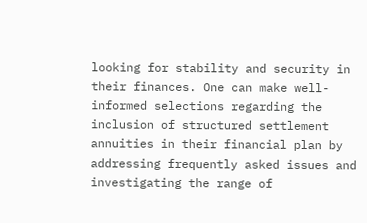looking for stability and security in their finances. One can make well-informed selections regarding the inclusion of structured settlement annuities in their financial plan by addressing frequently asked issues and investigating the range of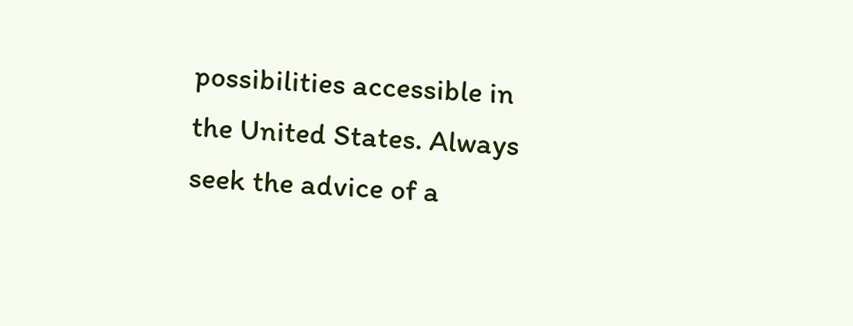possibilities accessible in the United States. Always seek the advice of a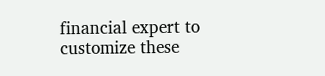financial expert to customize these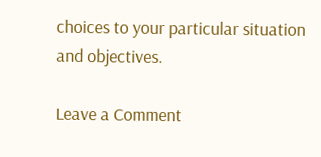choices to your particular situation and objectives.

Leave a Comment